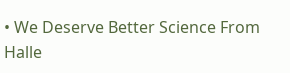• We Deserve Better Science From Halle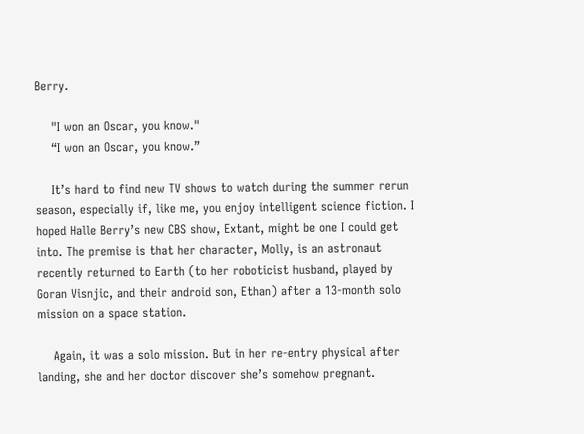Berry.

    "I won an Oscar, you know."
    “I won an Oscar, you know.”

    It’s hard to find new TV shows to watch during the summer rerun season, especially if, like me, you enjoy intelligent science fiction. I hoped Halle Berry’s new CBS show, Extant, might be one I could get into. The premise is that her character, Molly, is an astronaut recently returned to Earth (to her roboticist husband, played by Goran Visnjic, and their android son, Ethan) after a 13-month solo mission on a space station.

    Again, it was a solo mission. But in her re-entry physical after landing, she and her doctor discover she’s somehow pregnant.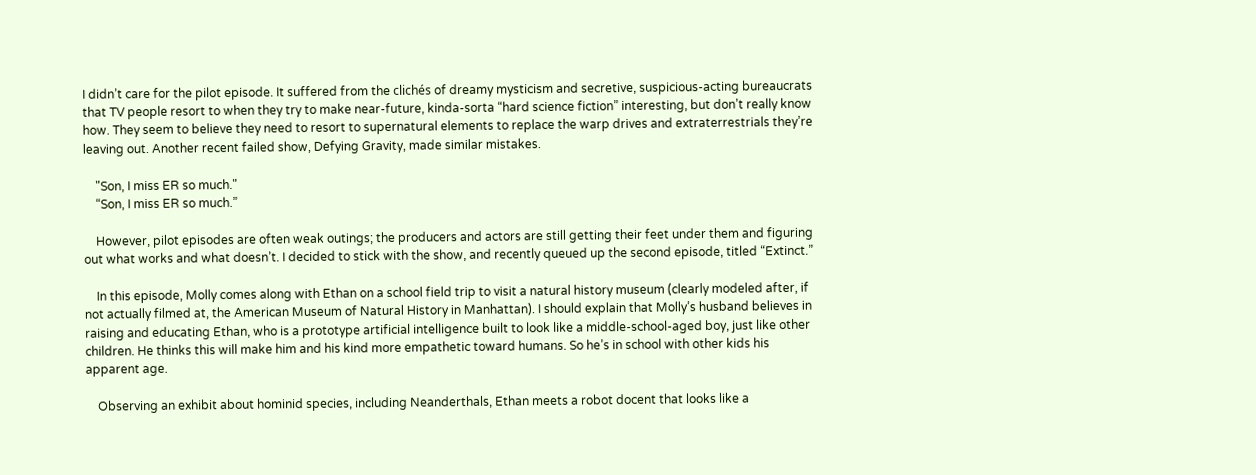I didn’t care for the pilot episode. It suffered from the clichés of dreamy mysticism and secretive, suspicious-acting bureaucrats that TV people resort to when they try to make near-future, kinda-sorta “hard science fiction” interesting, but don’t really know how. They seem to believe they need to resort to supernatural elements to replace the warp drives and extraterrestrials they’re leaving out. Another recent failed show, Defying Gravity, made similar mistakes.

    "Son, I miss ER so much."
    “Son, I miss ER so much.”

    However, pilot episodes are often weak outings; the producers and actors are still getting their feet under them and figuring out what works and what doesn’t. I decided to stick with the show, and recently queued up the second episode, titled “Extinct.”

    In this episode, Molly comes along with Ethan on a school field trip to visit a natural history museum (clearly modeled after, if not actually filmed at, the American Museum of Natural History in Manhattan). I should explain that Molly’s husband believes in raising and educating Ethan, who is a prototype artificial intelligence built to look like a middle-school-aged boy, just like other children. He thinks this will make him and his kind more empathetic toward humans. So he’s in school with other kids his apparent age.

    Observing an exhibit about hominid species, including Neanderthals, Ethan meets a robot docent that looks like a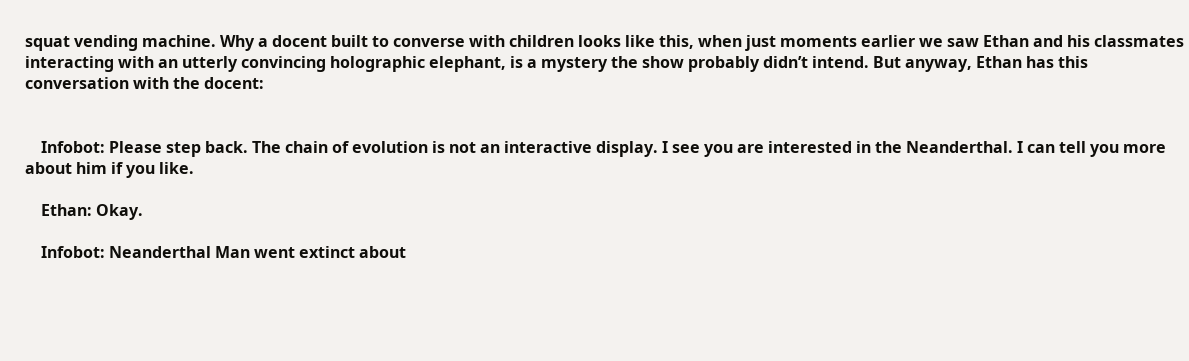squat vending machine. Why a docent built to converse with children looks like this, when just moments earlier we saw Ethan and his classmates interacting with an utterly convincing holographic elephant, is a mystery the show probably didn’t intend. But anyway, Ethan has this conversation with the docent:


    Infobot: Please step back. The chain of evolution is not an interactive display. I see you are interested in the Neanderthal. I can tell you more about him if you like.

    Ethan: Okay.

    Infobot: Neanderthal Man went extinct about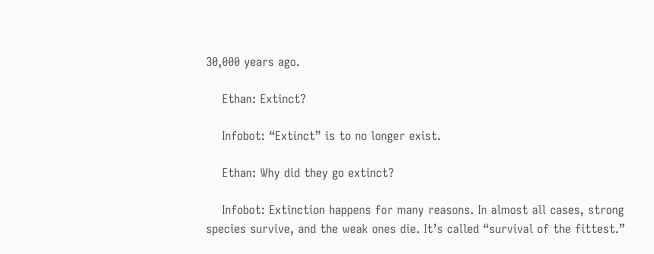30,000 years ago.

    Ethan: Extinct?

    Infobot: “Extinct” is to no longer exist.

    Ethan: Why did they go extinct?

    Infobot: Extinction happens for many reasons. In almost all cases, strong species survive, and the weak ones die. It’s called “survival of the fittest.”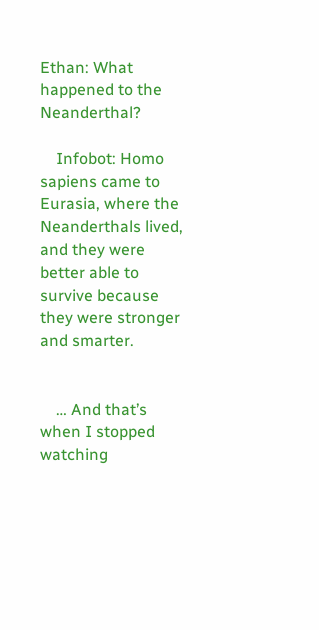Ethan: What happened to the Neanderthal?

    Infobot: Homo sapiens came to Eurasia, where the Neanderthals lived, and they were better able to survive because they were stronger and smarter.


    … And that’s when I stopped watching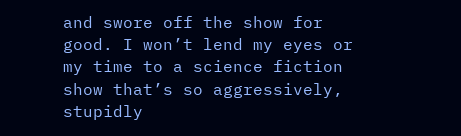and swore off the show for good. I won’t lend my eyes or my time to a science fiction show that’s so aggressively, stupidly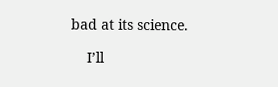bad at its science.

    I’ll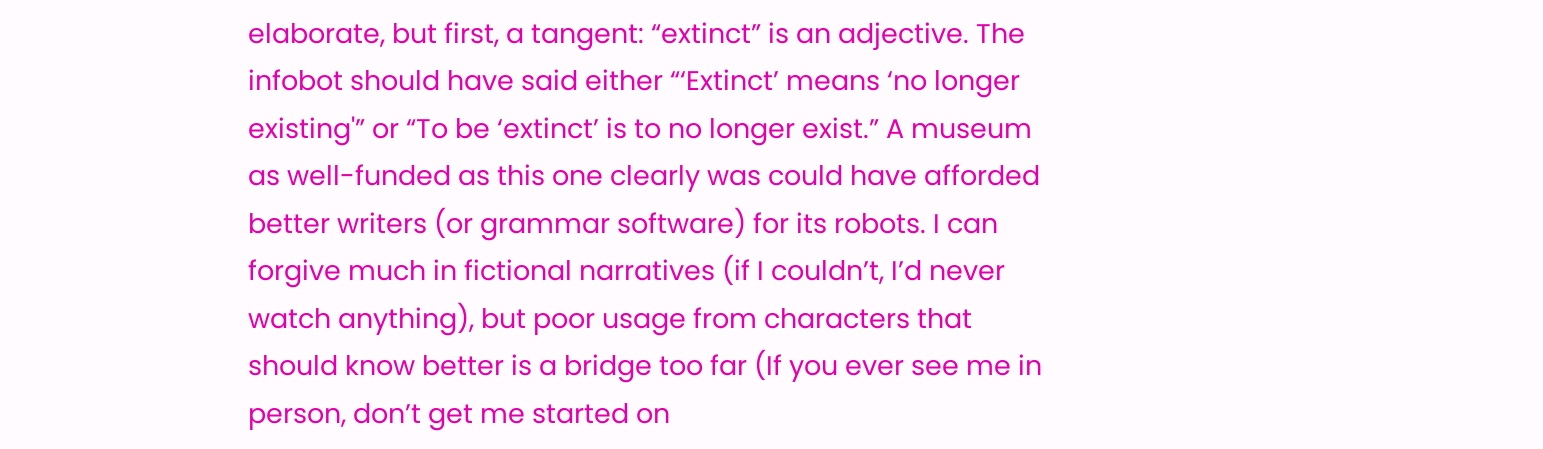elaborate, but first, a tangent: “extinct” is an adjective. The infobot should have said either “‘Extinct’ means ‘no longer existing'” or “To be ‘extinct’ is to no longer exist.” A museum as well-funded as this one clearly was could have afforded better writers (or grammar software) for its robots. I can forgive much in fictional narratives (if I couldn’t, I’d never watch anything), but poor usage from characters that should know better is a bridge too far (If you ever see me in person, don’t get me started on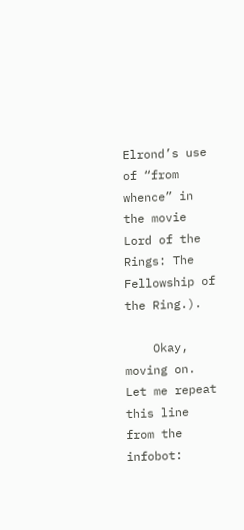Elrond’s use of “from whence” in the movie Lord of the Rings: The Fellowship of the Ring.).

    Okay, moving on. Let me repeat this line from the infobot: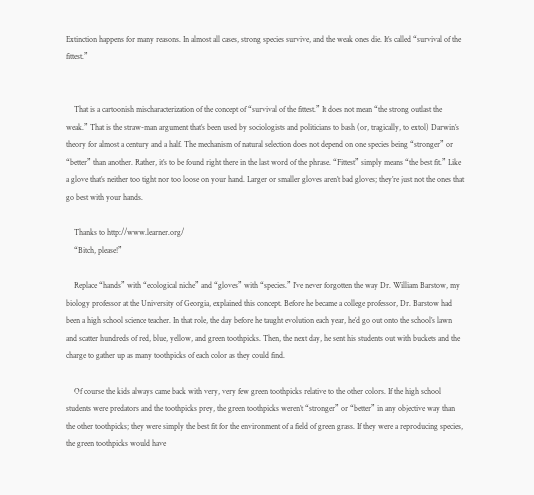Extinction happens for many reasons. In almost all cases, strong species survive, and the weak ones die. It’s called “survival of the fittest.”


    That is a cartoonish mischaracterization of the concept of “survival of the fittest.” It does not mean “the strong outlast the weak.” That is the straw-man argument that’s been used by sociologists and politicians to bash (or, tragically, to extol) Darwin’s theory for almost a century and a half. The mechanism of natural selection does not depend on one species being “stronger” or “better” than another. Rather, it’s to be found right there in the last word of the phrase. “Fittest” simply means “the best fit.” Like a glove that’s neither too tight nor too loose on your hand. Larger or smaller gloves aren’t bad gloves; they’re just not the ones that go best with your hands.

    Thanks to http://www.learner.org/
    “Bitch, please!”

    Replace “hands” with “ecological niche” and “gloves” with “species.” I’ve never forgotten the way Dr. William Barstow, my biology professor at the University of Georgia, explained this concept. Before he became a college professor, Dr. Barstow had been a high school science teacher. In that role, the day before he taught evolution each year, he’d go out onto the school’s lawn and scatter hundreds of red, blue, yellow, and green toothpicks. Then, the next day, he sent his students out with buckets and the charge to gather up as many toothpicks of each color as they could find.

    Of course the kids always came back with very, very few green toothpicks relative to the other colors. If the high school students were predators and the toothpicks prey, the green toothpicks weren’t “stronger” or “better” in any objective way than the other toothpicks; they were simply the best fit for the environment of a field of green grass. If they were a reproducing species, the green toothpicks would have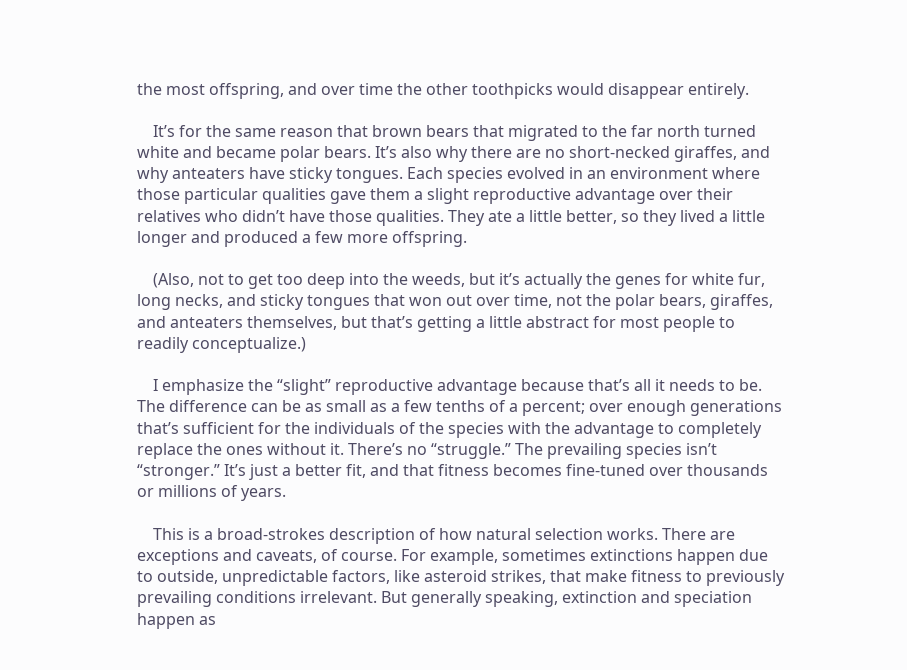the most offspring, and over time the other toothpicks would disappear entirely.

    It’s for the same reason that brown bears that migrated to the far north turned white and became polar bears. It’s also why there are no short-necked giraffes, and why anteaters have sticky tongues. Each species evolved in an environment where those particular qualities gave them a slight reproductive advantage over their relatives who didn’t have those qualities. They ate a little better, so they lived a little longer and produced a few more offspring.

    (Also, not to get too deep into the weeds, but it’s actually the genes for white fur, long necks, and sticky tongues that won out over time, not the polar bears, giraffes, and anteaters themselves, but that’s getting a little abstract for most people to readily conceptualize.)

    I emphasize the “slight” reproductive advantage because that’s all it needs to be. The difference can be as small as a few tenths of a percent; over enough generations that’s sufficient for the individuals of the species with the advantage to completely replace the ones without it. There’s no “struggle.” The prevailing species isn’t “stronger.” It’s just a better fit, and that fitness becomes fine-tuned over thousands or millions of years.

    This is a broad-strokes description of how natural selection works. There are exceptions and caveats, of course. For example, sometimes extinctions happen due to outside, unpredictable factors, like asteroid strikes, that make fitness to previously prevailing conditions irrelevant. But generally speaking, extinction and speciation happen as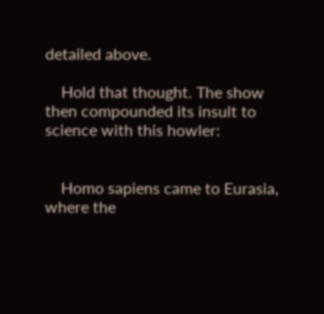detailed above.

    Hold that thought. The show then compounded its insult to science with this howler:


    Homo sapiens came to Eurasia, where the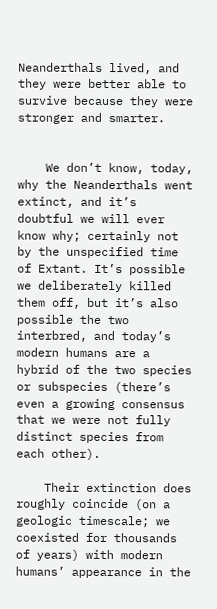Neanderthals lived, and they were better able to survive because they were stronger and smarter.


    We don’t know, today, why the Neanderthals went extinct, and it’s doubtful we will ever know why; certainly not by the unspecified time of Extant. It’s possible we deliberately killed them off, but it’s also possible the two interbred, and today’s modern humans are a hybrid of the two species or subspecies (there’s even a growing consensus that we were not fully distinct species from each other).

    Their extinction does roughly coincide (on a geologic timescale; we coexisted for thousands of years) with modern humans’ appearance in the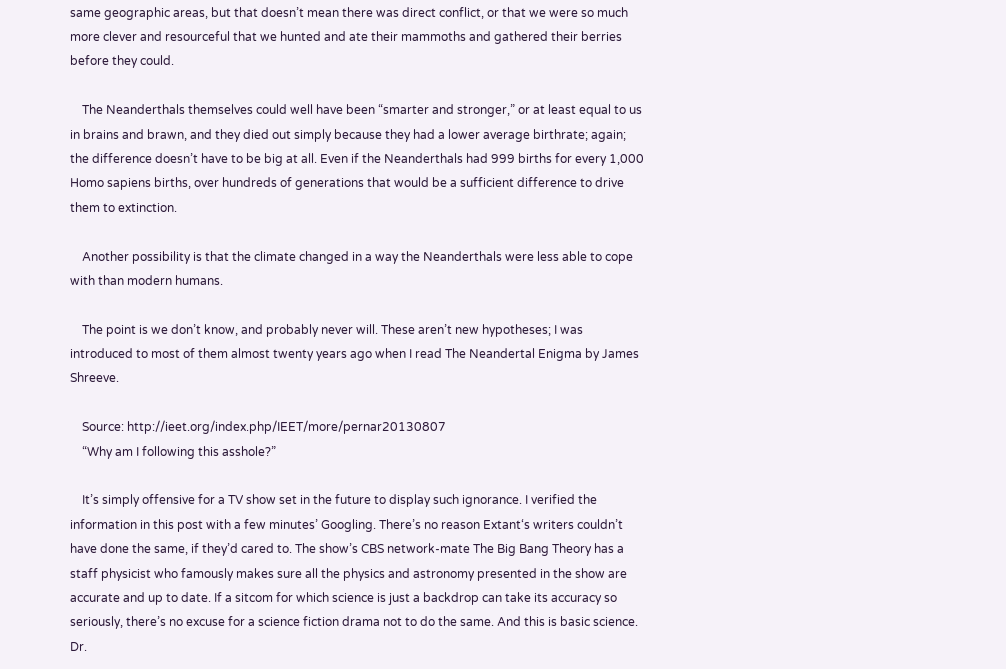same geographic areas, but that doesn’t mean there was direct conflict, or that we were so much more clever and resourceful that we hunted and ate their mammoths and gathered their berries before they could.

    The Neanderthals themselves could well have been “smarter and stronger,” or at least equal to us in brains and brawn, and they died out simply because they had a lower average birthrate; again; the difference doesn’t have to be big at all. Even if the Neanderthals had 999 births for every 1,000 Homo sapiens births, over hundreds of generations that would be a sufficient difference to drive them to extinction.

    Another possibility is that the climate changed in a way the Neanderthals were less able to cope with than modern humans.

    The point is we don’t know, and probably never will. These aren’t new hypotheses; I was introduced to most of them almost twenty years ago when I read The Neandertal Enigma by James Shreeve.

    Source: http://ieet.org/index.php/IEET/more/pernar20130807
    “Why am I following this asshole?”

    It’s simply offensive for a TV show set in the future to display such ignorance. I verified the information in this post with a few minutes’ Googling. There’s no reason Extant‘s writers couldn’t have done the same, if they’d cared to. The show’s CBS network-mate The Big Bang Theory has a staff physicist who famously makes sure all the physics and astronomy presented in the show are accurate and up to date. If a sitcom for which science is just a backdrop can take its accuracy so seriously, there’s no excuse for a science fiction drama not to do the same. And this is basic science. Dr.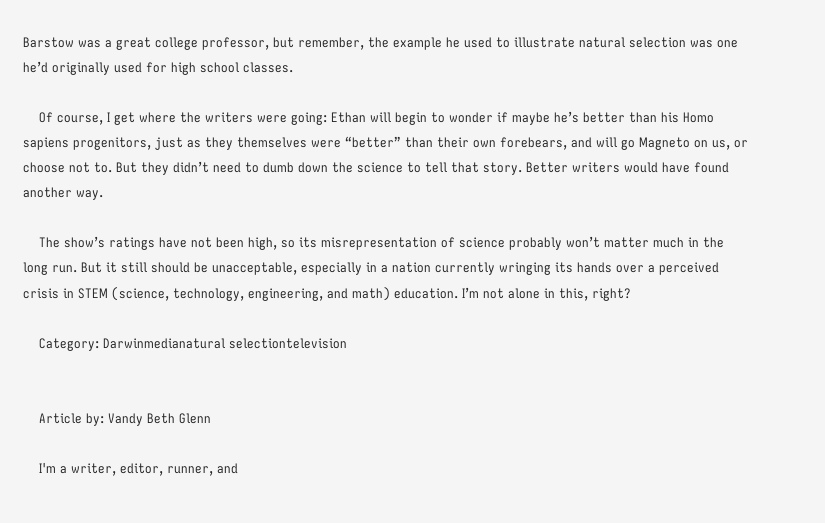Barstow was a great college professor, but remember, the example he used to illustrate natural selection was one he’d originally used for high school classes.

    Of course, I get where the writers were going: Ethan will begin to wonder if maybe he’s better than his Homo sapiens progenitors, just as they themselves were “better” than their own forebears, and will go Magneto on us, or choose not to. But they didn’t need to dumb down the science to tell that story. Better writers would have found another way.

    The show’s ratings have not been high, so its misrepresentation of science probably won’t matter much in the long run. But it still should be unacceptable, especially in a nation currently wringing its hands over a perceived crisis in STEM (science, technology, engineering, and math) education. I’m not alone in this, right?

    Category: Darwinmedianatural selectiontelevision


    Article by: Vandy Beth Glenn

    I'm a writer, editor, runner, and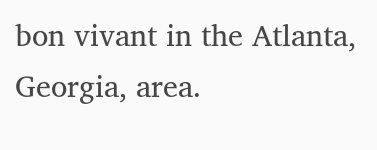bon vivant in the Atlanta, Georgia, area.